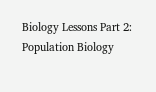Biology Lessons Part 2: Population Biology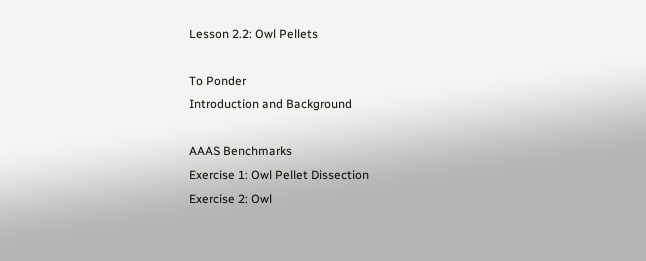Lesson 2.2: Owl Pellets

To Ponder
Introduction and Background

AAAS Benchmarks
Exercise 1: Owl Pellet Dissection
Exercise 2: Owl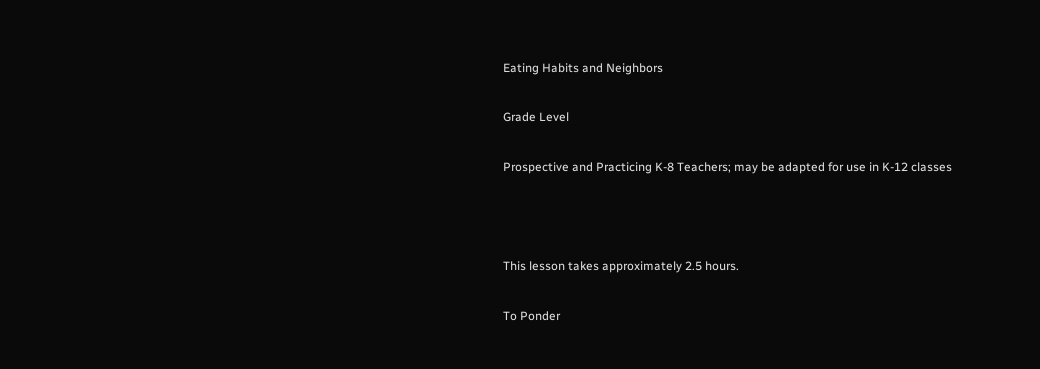Eating Habits and Neighbors

Grade Level

Prospective and Practicing K-8 Teachers; may be adapted for use in K-12 classes



This lesson takes approximately 2.5 hours.

To Ponder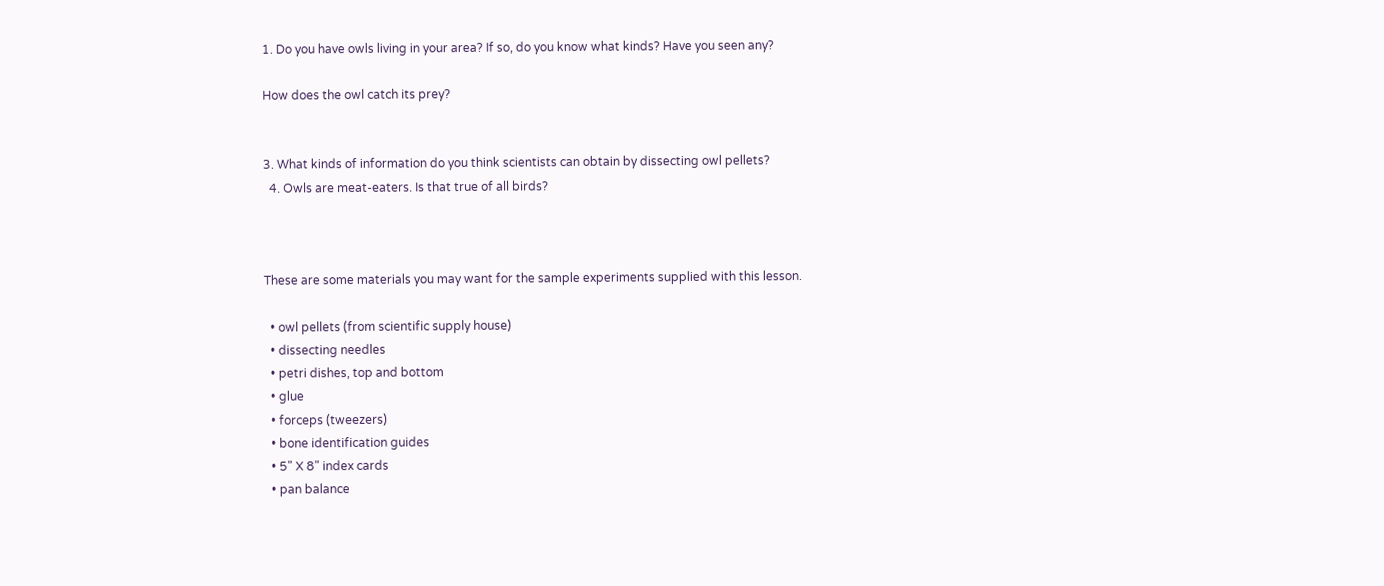1. Do you have owls living in your area? If so, do you know what kinds? Have you seen any?

How does the owl catch its prey?


3. What kinds of information do you think scientists can obtain by dissecting owl pellets?
  4. Owls are meat-eaters. Is that true of all birds?



These are some materials you may want for the sample experiments supplied with this lesson.

  • owl pellets (from scientific supply house)
  • dissecting needles
  • petri dishes, top and bottom
  • glue
  • forceps (tweezers)
  • bone identification guides
  • 5" X 8" index cards
  • pan balance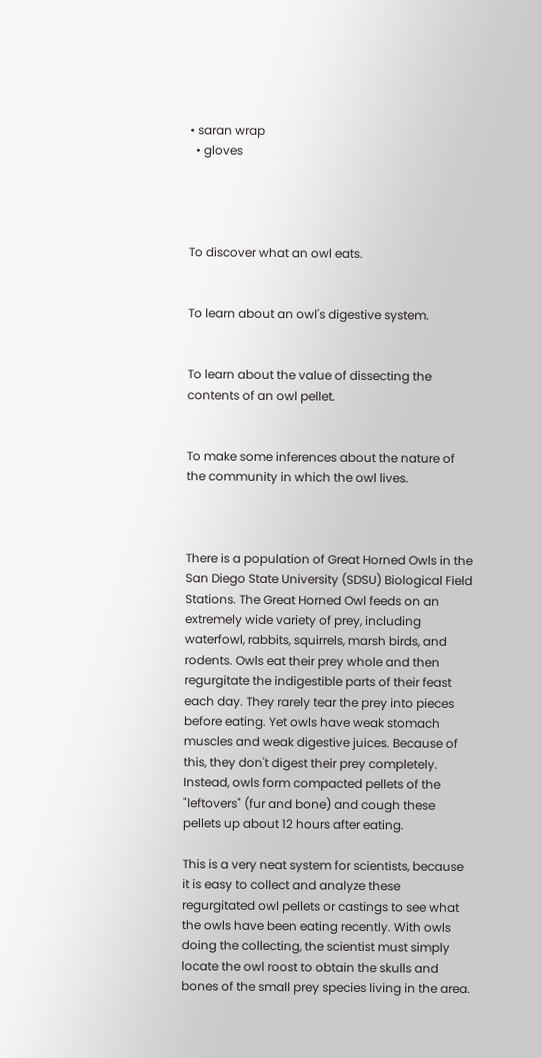• saran wrap
  • gloves




To discover what an owl eats.


To learn about an owl's digestive system.


To learn about the value of dissecting the contents of an owl pellet.


To make some inferences about the nature of the community in which the owl lives.



There is a population of Great Horned Owls in the San Diego State University (SDSU) Biological Field Stations. The Great Horned Owl feeds on an extremely wide variety of prey, including waterfowl, rabbits, squirrels, marsh birds, and rodents. Owls eat their prey whole and then regurgitate the indigestible parts of their feast each day. They rarely tear the prey into pieces before eating. Yet owls have weak stomach muscles and weak digestive juices. Because of this, they don't digest their prey completely. Instead, owls form compacted pellets of the "leftovers" (fur and bone) and cough these pellets up about 12 hours after eating.

This is a very neat system for scientists, because it is easy to collect and analyze these regurgitated owl pellets or castings to see what the owls have been eating recently. With owls doing the collecting, the scientist must simply locate the owl roost to obtain the skulls and bones of the small prey species living in the area.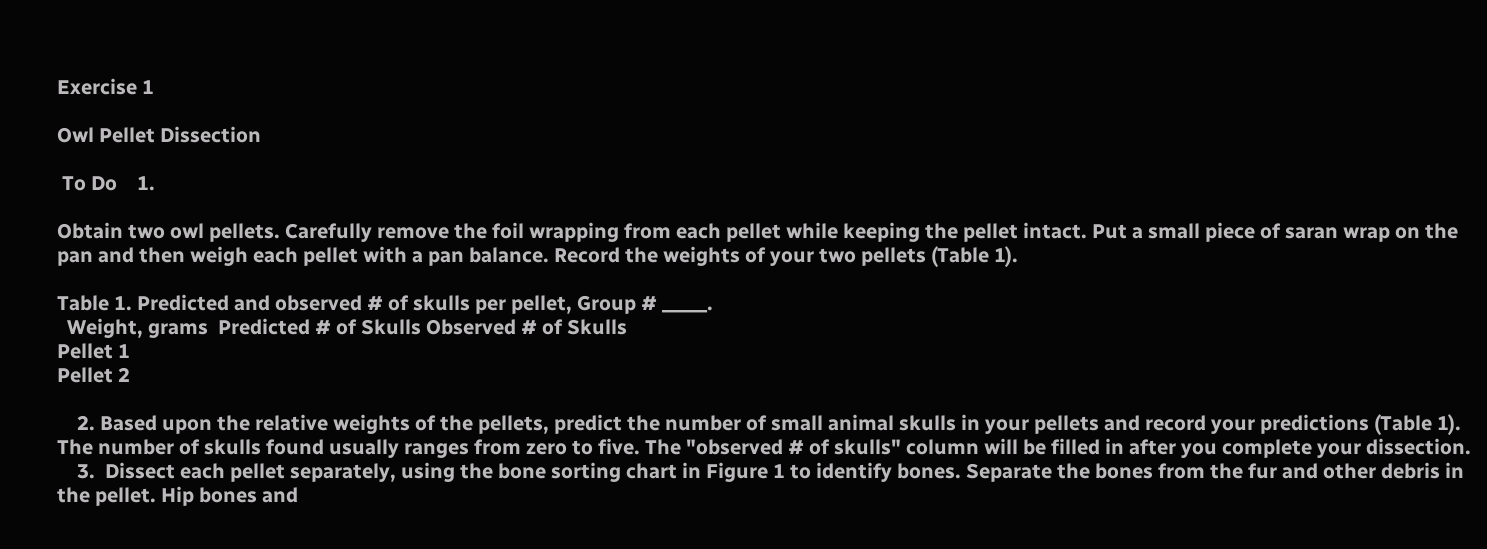Exercise 1

Owl Pellet Dissection

 To Do    1.

Obtain two owl pellets. Carefully remove the foil wrapping from each pellet while keeping the pellet intact. Put a small piece of saran wrap on the pan and then weigh each pellet with a pan balance. Record the weights of your two pellets (Table 1).

Table 1. Predicted and observed # of skulls per pellet, Group # _____.
  Weight, grams  Predicted # of Skulls Observed # of Skulls
Pellet 1
Pellet 2

    2. Based upon the relative weights of the pellets, predict the number of small animal skulls in your pellets and record your predictions (Table 1). The number of skulls found usually ranges from zero to five. The "observed # of skulls" column will be filled in after you complete your dissection.
    3.  Dissect each pellet separately, using the bone sorting chart in Figure 1 to identify bones. Separate the bones from the fur and other debris in the pellet. Hip bones and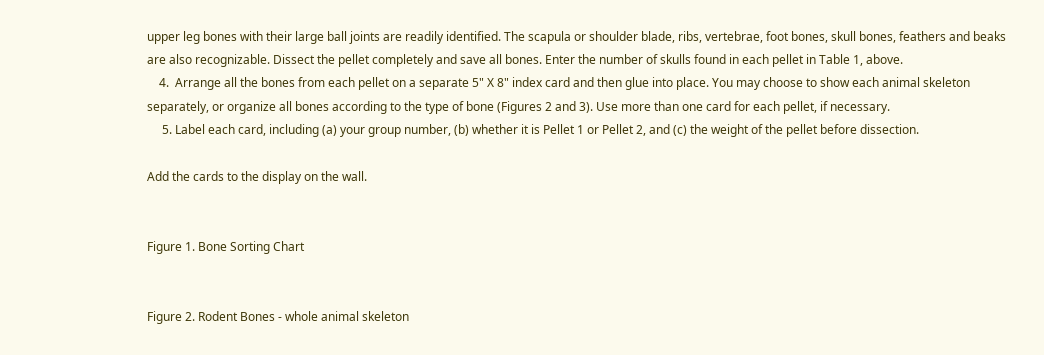upper leg bones with their large ball joints are readily identified. The scapula or shoulder blade, ribs, vertebrae, foot bones, skull bones, feathers and beaks are also recognizable. Dissect the pellet completely and save all bones. Enter the number of skulls found in each pellet in Table 1, above.
    4.  Arrange all the bones from each pellet on a separate 5" X 8" index card and then glue into place. You may choose to show each animal skeleton separately, or organize all bones according to the type of bone (Figures 2 and 3). Use more than one card for each pellet, if necessary.
     5. Label each card, including (a) your group number, (b) whether it is Pellet 1 or Pellet 2, and (c) the weight of the pellet before dissection.

Add the cards to the display on the wall.


Figure 1. Bone Sorting Chart


Figure 2. Rodent Bones - whole animal skeleton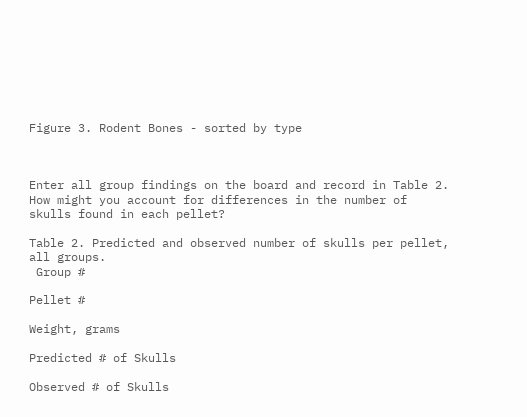Figure 3. Rodent Bones - sorted by type



Enter all group findings on the board and record in Table 2. How might you account for differences in the number of skulls found in each pellet?

Table 2. Predicted and observed number of skulls per pellet, all groups.
 Group #

Pellet #

Weight, grams

Predicted # of Skulls

Observed # of Skulls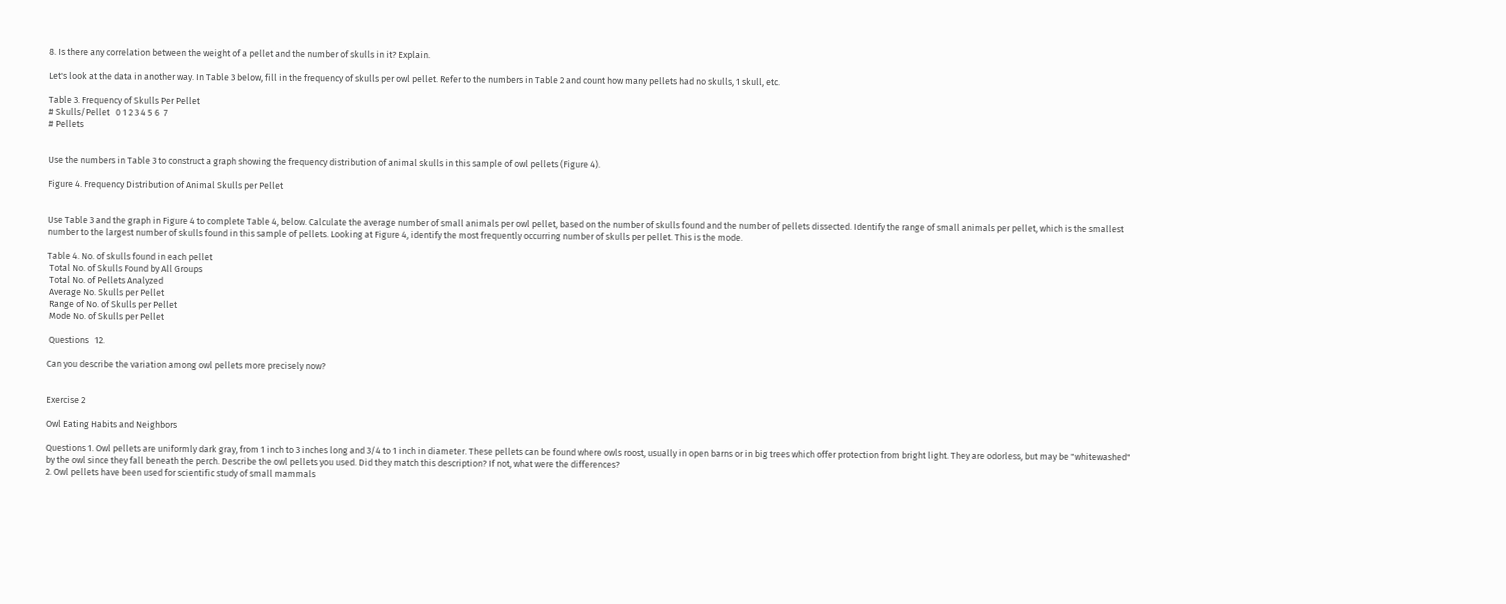8. Is there any correlation between the weight of a pellet and the number of skulls in it? Explain.

Let's look at the data in another way. In Table 3 below, fill in the frequency of skulls per owl pellet. Refer to the numbers in Table 2 and count how many pellets had no skulls, 1 skull, etc.

Table 3. Frequency of Skulls Per Pellet
# Skulls/Pellet   0 1 2 3 4 5 6  7
# Pellets


Use the numbers in Table 3 to construct a graph showing the frequency distribution of animal skulls in this sample of owl pellets (Figure 4).

Figure 4. Frequency Distribution of Animal Skulls per Pellet


Use Table 3 and the graph in Figure 4 to complete Table 4, below. Calculate the average number of small animals per owl pellet, based on the number of skulls found and the number of pellets dissected. Identify the range of small animals per pellet, which is the smallest number to the largest number of skulls found in this sample of pellets. Looking at Figure 4, identify the most frequently occurring number of skulls per pellet. This is the mode.

Table 4. No. of skulls found in each pellet
 Total No. of Skulls Found by All Groups
 Total No. of Pellets Analyzed
 Average No. Skulls per Pellet
 Range of No. of Skulls per Pellet
 Mode No. of Skulls per Pellet

 Questions   12.

Can you describe the variation among owl pellets more precisely now?


Exercise 2

Owl Eating Habits and Neighbors

Questions 1. Owl pellets are uniformly dark gray, from 1 inch to 3 inches long and 3/4 to 1 inch in diameter. These pellets can be found where owls roost, usually in open barns or in big trees which offer protection from bright light. They are odorless, but may be "whitewashed" by the owl since they fall beneath the perch. Describe the owl pellets you used. Did they match this description? If not, what were the differences?
2. Owl pellets have been used for scientific study of small mammals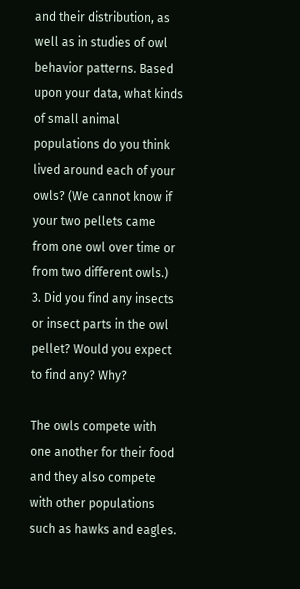and their distribution, as well as in studies of owl behavior patterns. Based upon your data, what kinds of small animal populations do you think lived around each of your owls? (We cannot know if your two pellets came from one owl over time or from two different owls.)
3. Did you find any insects or insect parts in the owl pellet? Would you expect to find any? Why?

The owls compete with one another for their food and they also compete with other populations such as hawks and eagles.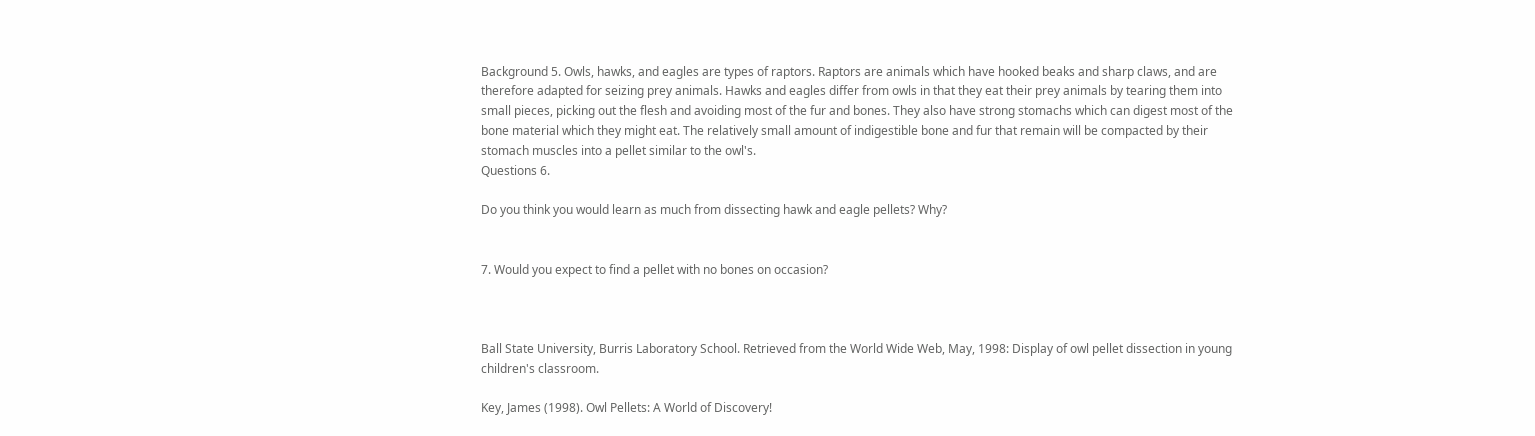Background 5. Owls, hawks, and eagles are types of raptors. Raptors are animals which have hooked beaks and sharp claws, and are therefore adapted for seizing prey animals. Hawks and eagles differ from owls in that they eat their prey animals by tearing them into small pieces, picking out the flesh and avoiding most of the fur and bones. They also have strong stomachs which can digest most of the bone material which they might eat. The relatively small amount of indigestible bone and fur that remain will be compacted by their stomach muscles into a pellet similar to the owl's.
Questions 6.

Do you think you would learn as much from dissecting hawk and eagle pellets? Why?


7. Would you expect to find a pellet with no bones on occasion?



Ball State University, Burris Laboratory School. Retrieved from the World Wide Web, May, 1998: Display of owl pellet dissection in young children's classroom.

Key, James (1998). Owl Pellets: A World of Discovery!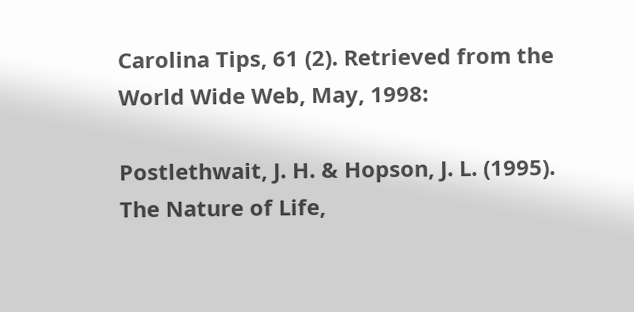Carolina Tips, 61 (2). Retrieved from the World Wide Web, May, 1998:

Postlethwait, J. H. & Hopson, J. L. (1995). The Nature of Life,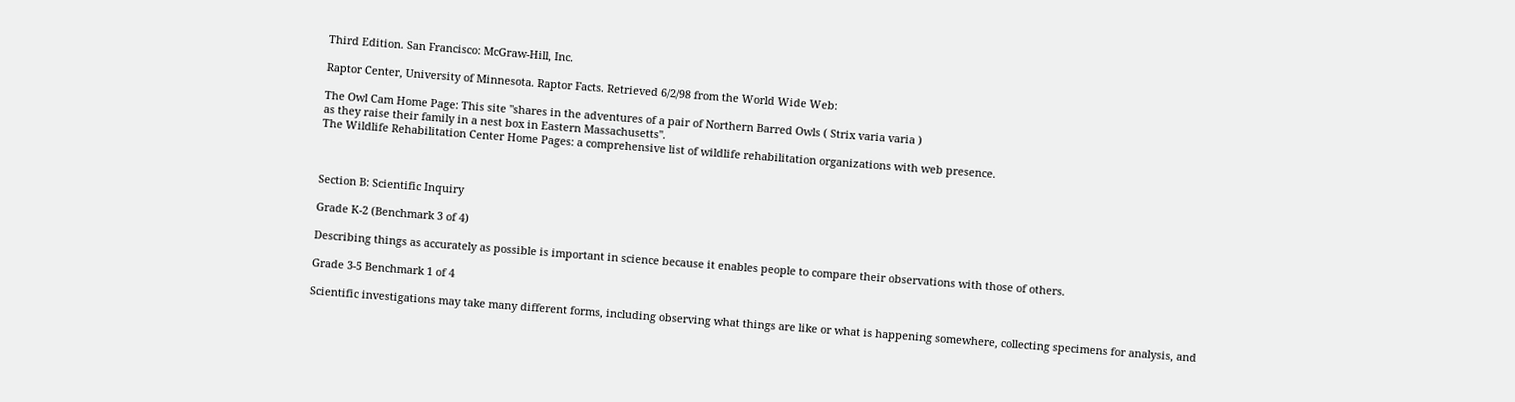Third Edition. San Francisco: McGraw-Hill, Inc.

Raptor Center, University of Minnesota. Raptor Facts. Retrieved 6/2/98 from the World Wide Web:

The Owl Cam Home Page: This site "shares in the adventures of a pair of Northern Barred Owls ( Strix varia varia )
as they raise their family in a nest box in Eastern Massachusetts".
The Wildlife Rehabilitation Center Home Pages: a comprehensive list of wildlife rehabilitation organizations with web presence.



Section B: Scientific Inquiry

Grade K-2 (Benchmark 3 of 4)

Describing things as accurately as possible is important in science because it enables people to compare their observations with those of others.

Grade 3-5 Benchmark 1 of 4

Scientific investigations may take many different forms, including observing what things are like or what is happening somewhere, collecting specimens for analysis, and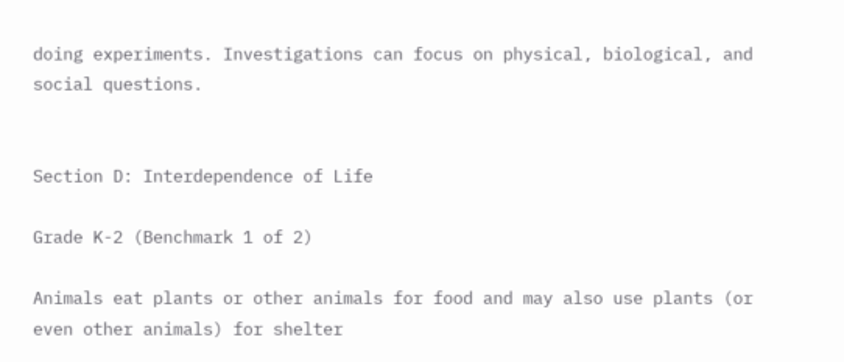doing experiments. Investigations can focus on physical, biological, and social questions.


Section D: Interdependence of Life

Grade K-2 (Benchmark 1 of 2)

Animals eat plants or other animals for food and may also use plants (or even other animals) for shelter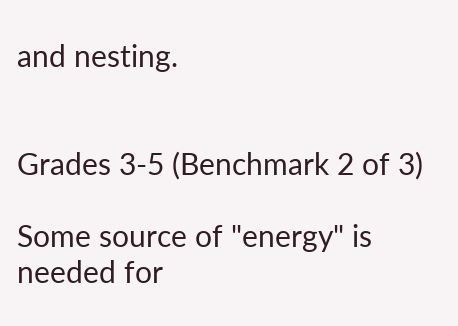and nesting.


Grades 3-5 (Benchmark 2 of 3)

Some source of "energy" is needed for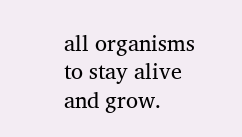all organisms to stay alive and grow.